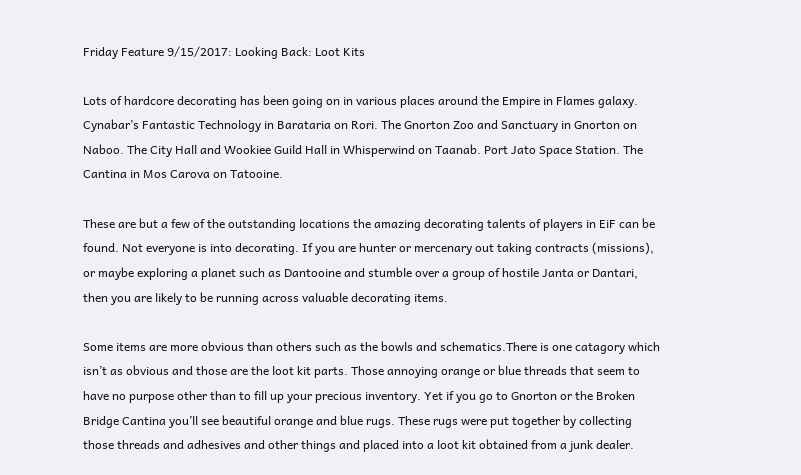Friday Feature 9/15/2017: Looking Back: Loot Kits

Lots of hardcore decorating has been going on in various places around the Empire in Flames galaxy. Cynabar’s Fantastic Technology in Barataria on Rori. The Gnorton Zoo and Sanctuary in Gnorton on Naboo. The City Hall and Wookiee Guild Hall in Whisperwind on Taanab. Port Jato Space Station. The Cantina in Mos Carova on Tatooine.

These are but a few of the outstanding locations the amazing decorating talents of players in EiF can be found. Not everyone is into decorating. If you are hunter or mercenary out taking contracts (missions), or maybe exploring a planet such as Dantooine and stumble over a group of hostile Janta or Dantari, then you are likely to be running across valuable decorating items.

Some items are more obvious than others such as the bowls and schematics.There is one catagory which isn’t as obvious and those are the loot kit parts. Those annoying orange or blue threads that seem to have no purpose other than to fill up your precious inventory. Yet if you go to Gnorton or the Broken Bridge Cantina you’ll see beautiful orange and blue rugs. These rugs were put together by collecting those threads and adhesives and other things and placed into a loot kit obtained from a junk dealer.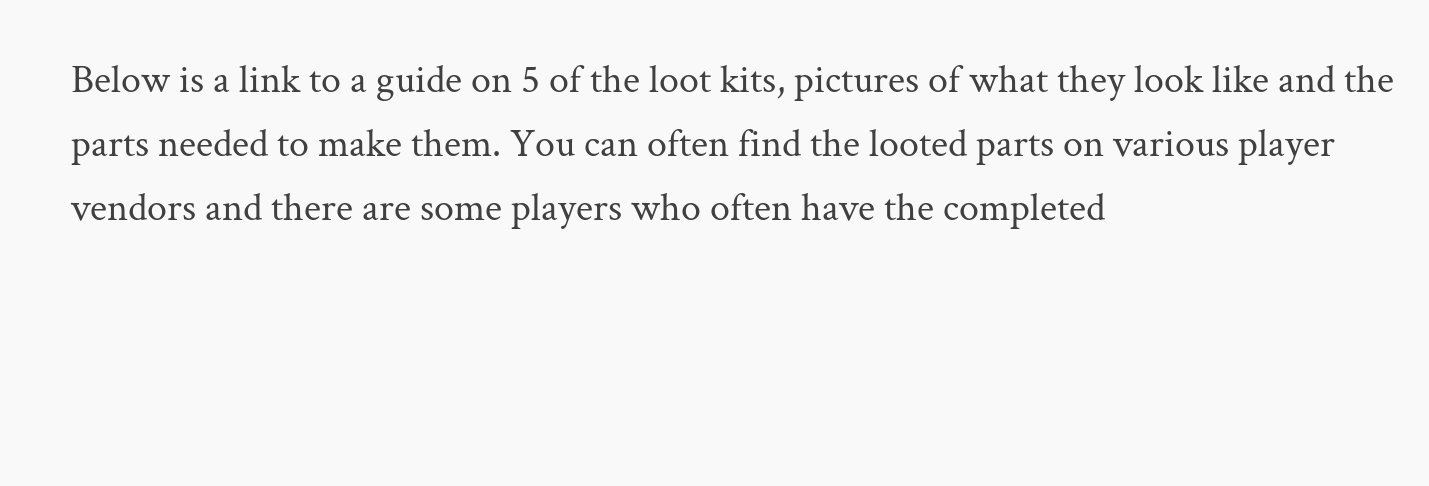Below is a link to a guide on 5 of the loot kits, pictures of what they look like and the parts needed to make them. You can often find the looted parts on various player vendors and there are some players who often have the completed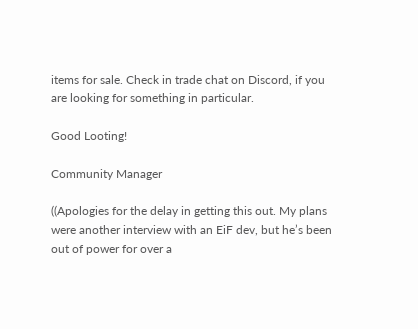items for sale. Check in trade chat on Discord, if you are looking for something in particular.

Good Looting!

Community Manager

((Apologies for the delay in getting this out. My plans were another interview with an EiF dev, but he’s been out of power for over a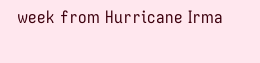week from Hurricane Irma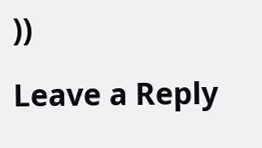))

Leave a Reply